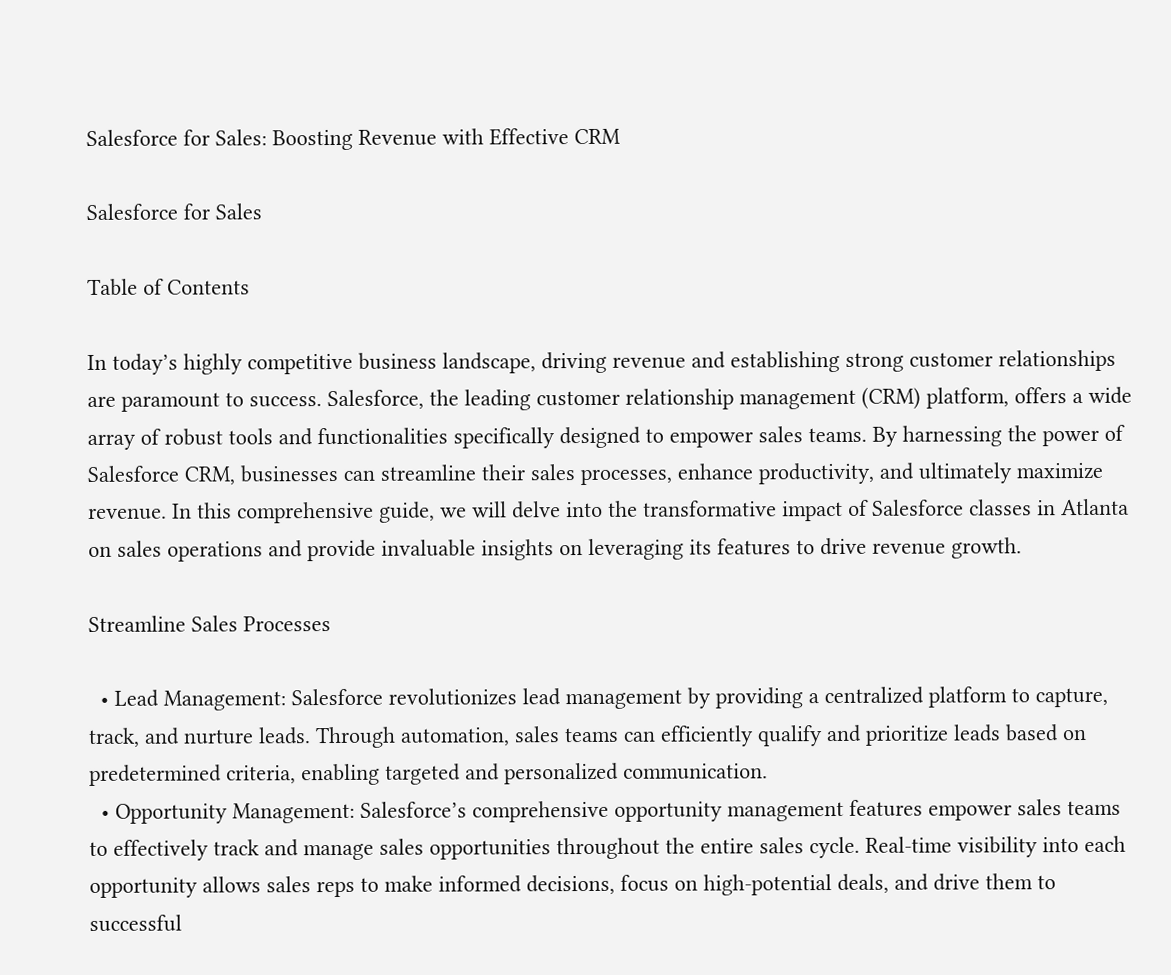Salesforce for Sales: Boosting Revenue with Effective CRM

Salesforce for Sales

Table of Contents

In today’s highly competitive business landscape, driving revenue and establishing strong customer relationships are paramount to success. Salesforce, the leading customer relationship management (CRM) platform, offers a wide array of robust tools and functionalities specifically designed to empower sales teams. By harnessing the power of Salesforce CRM, businesses can streamline their sales processes, enhance productivity, and ultimately maximize revenue. In this comprehensive guide, we will delve into the transformative impact of Salesforce classes in Atlanta on sales operations and provide invaluable insights on leveraging its features to drive revenue growth.

Streamline Sales Processes

  • Lead Management: Salesforce revolutionizes lead management by providing a centralized platform to capture, track, and nurture leads. Through automation, sales teams can efficiently qualify and prioritize leads based on predetermined criteria, enabling targeted and personalized communication.
  • Opportunity Management: Salesforce’s comprehensive opportunity management features empower sales teams to effectively track and manage sales opportunities throughout the entire sales cycle. Real-time visibility into each opportunity allows sales reps to make informed decisions, focus on high-potential deals, and drive them to successful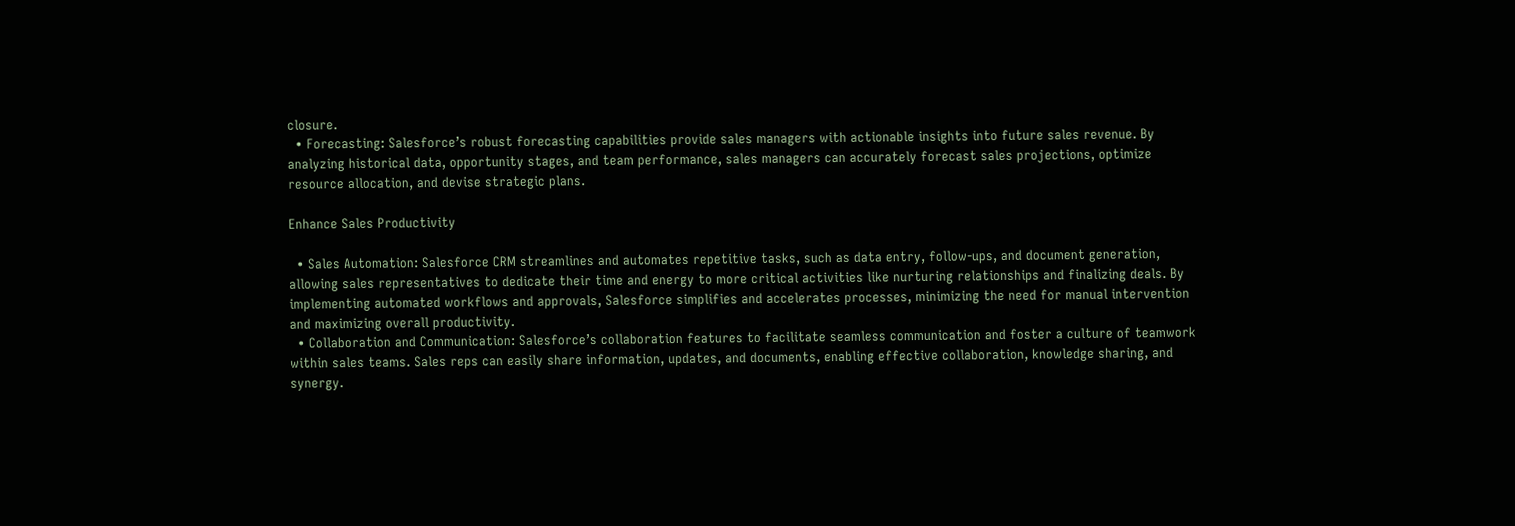closure.
  • Forecasting: Salesforce’s robust forecasting capabilities provide sales managers with actionable insights into future sales revenue. By analyzing historical data, opportunity stages, and team performance, sales managers can accurately forecast sales projections, optimize resource allocation, and devise strategic plans.

Enhance Sales Productivity

  • Sales Automation: Salesforce CRM streamlines and automates repetitive tasks, such as data entry, follow-ups, and document generation, allowing sales representatives to dedicate their time and energy to more critical activities like nurturing relationships and finalizing deals. By implementing automated workflows and approvals, Salesforce simplifies and accelerates processes, minimizing the need for manual intervention and maximizing overall productivity.
  • Collaboration and Communication: Salesforce’s collaboration features to facilitate seamless communication and foster a culture of teamwork within sales teams. Sales reps can easily share information, updates, and documents, enabling effective collaboration, knowledge sharing, and synergy.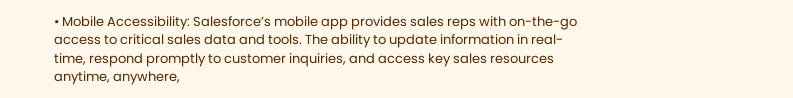• Mobile Accessibility: Salesforce’s mobile app provides sales reps with on-the-go access to critical sales data and tools. The ability to update information in real-time, respond promptly to customer inquiries, and access key sales resources anytime, anywhere,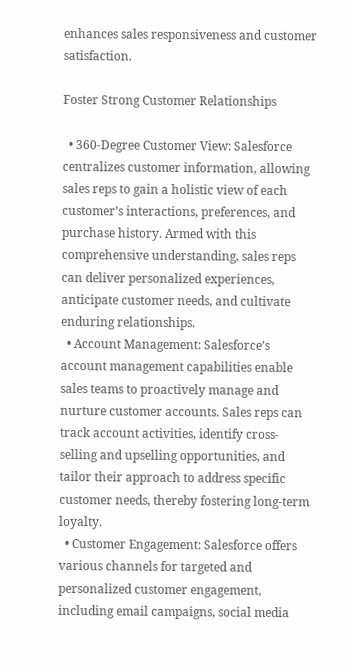enhances sales responsiveness and customer satisfaction.

Foster Strong Customer Relationships

  • 360-Degree Customer View: Salesforce centralizes customer information, allowing sales reps to gain a holistic view of each customer’s interactions, preferences, and purchase history. Armed with this comprehensive understanding, sales reps can deliver personalized experiences, anticipate customer needs, and cultivate enduring relationships.
  • Account Management: Salesforce’s account management capabilities enable sales teams to proactively manage and nurture customer accounts. Sales reps can track account activities, identify cross-selling and upselling opportunities, and tailor their approach to address specific customer needs, thereby fostering long-term loyalty.
  • Customer Engagement: Salesforce offers various channels for targeted and personalized customer engagement, including email campaigns, social media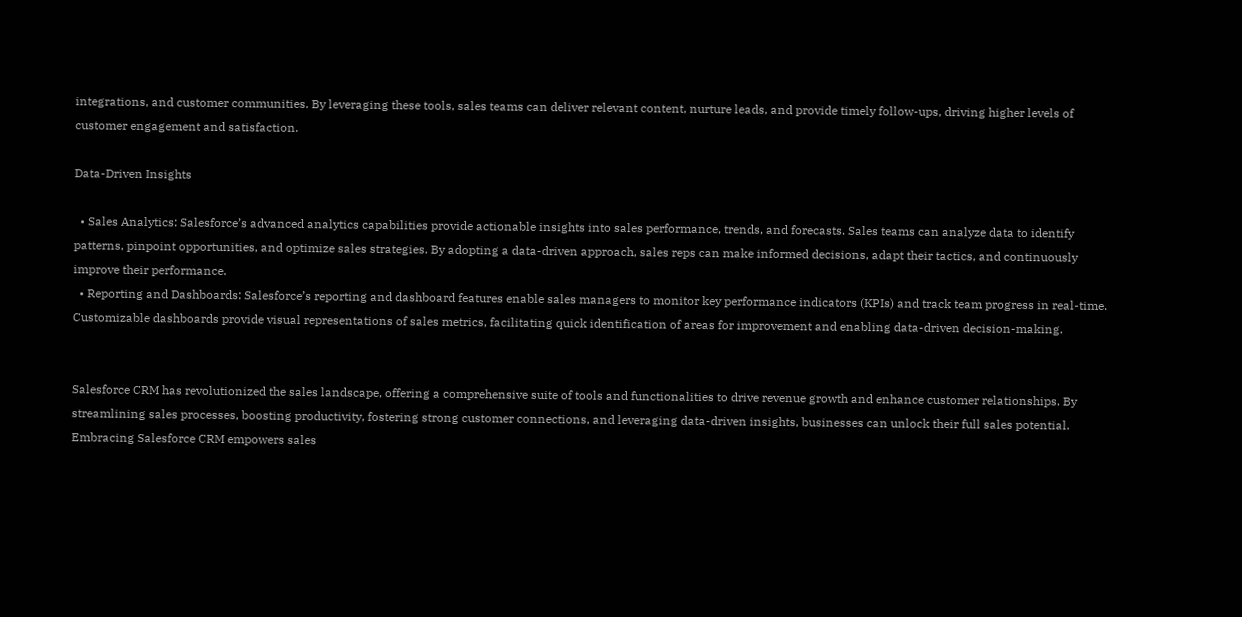integrations, and customer communities. By leveraging these tools, sales teams can deliver relevant content, nurture leads, and provide timely follow-ups, driving higher levels of customer engagement and satisfaction.

Data-Driven Insights

  • Sales Analytics: Salesforce’s advanced analytics capabilities provide actionable insights into sales performance, trends, and forecasts. Sales teams can analyze data to identify patterns, pinpoint opportunities, and optimize sales strategies. By adopting a data-driven approach, sales reps can make informed decisions, adapt their tactics, and continuously improve their performance.
  • Reporting and Dashboards: Salesforce’s reporting and dashboard features enable sales managers to monitor key performance indicators (KPIs) and track team progress in real-time. Customizable dashboards provide visual representations of sales metrics, facilitating quick identification of areas for improvement and enabling data-driven decision-making.


Salesforce CRM has revolutionized the sales landscape, offering a comprehensive suite of tools and functionalities to drive revenue growth and enhance customer relationships. By streamlining sales processes, boosting productivity, fostering strong customer connections, and leveraging data-driven insights, businesses can unlock their full sales potential. Embracing Salesforce CRM empowers sales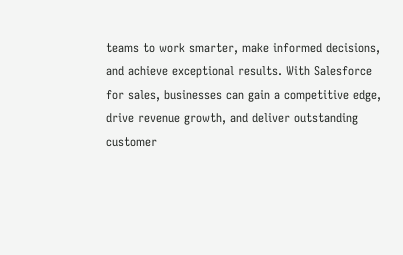teams to work smarter, make informed decisions, and achieve exceptional results. With Salesforce for sales, businesses can gain a competitive edge, drive revenue growth, and deliver outstanding customer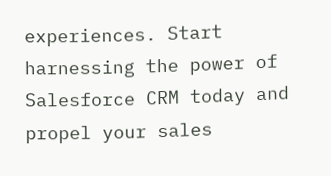experiences. Start harnessing the power of Salesforce CRM today and propel your sales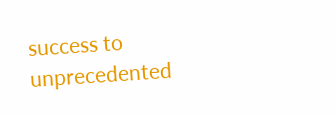success to unprecedented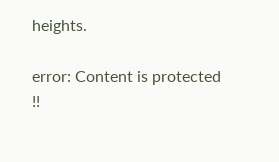heights.

error: Content is protected !!